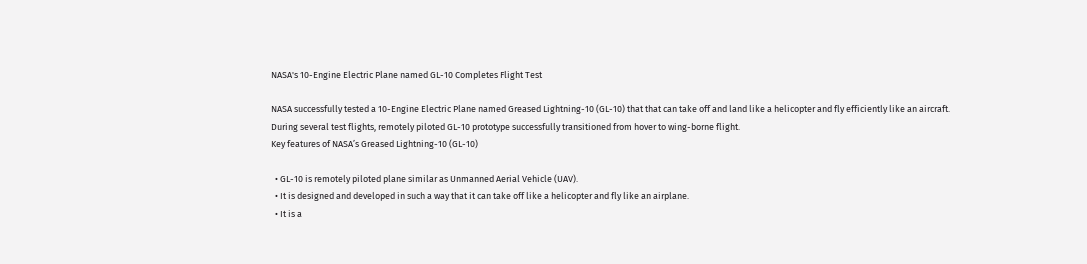NASA's 10-Engine Electric Plane named GL-10 Completes Flight Test

NASA successfully tested a 10-Engine Electric Plane named Greased Lightning-10 (GL-10) that that can take off and land like a helicopter and fly efficiently like an aircraft.
During several test flights, remotely piloted GL-10 prototype successfully transitioned from hover to wing-borne flight.
Key features of NASA’s Greased Lightning-10 (GL-10)

  • GL-10 is remotely piloted plane similar as Unmanned Aerial Vehicle (UAV).
  • It is designed and developed in such a way that it can take off like a helicopter and fly like an airplane.
  • It is a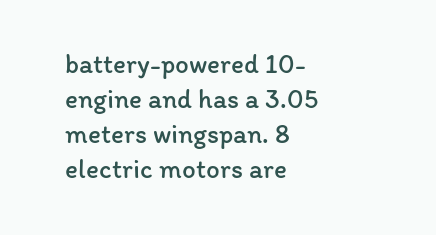battery-powered 10-engine and has a 3.05 meters wingspan. 8 electric motors are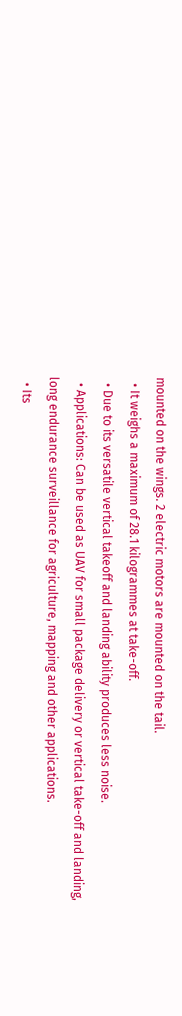mounted on the wings. 2 electric motors are mounted on the tail.
  • It weighs a maximum of 28.1 kilogrammes at take-off.
  • Due to its versatile vertical takeoff and landing ability produces less noise.
  • Applications: Can be used as UAV for small package delivery or vertical take-off and landing, long endurance surveillance for agriculture, mapping and other applications.
  • Its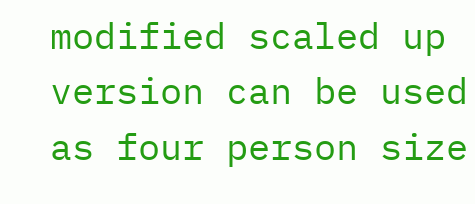modified scaled up version can be used as four person size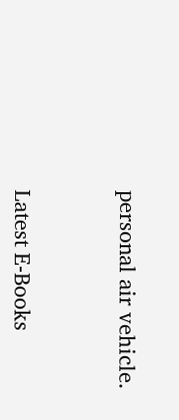personal air vehicle.



Latest E-Books